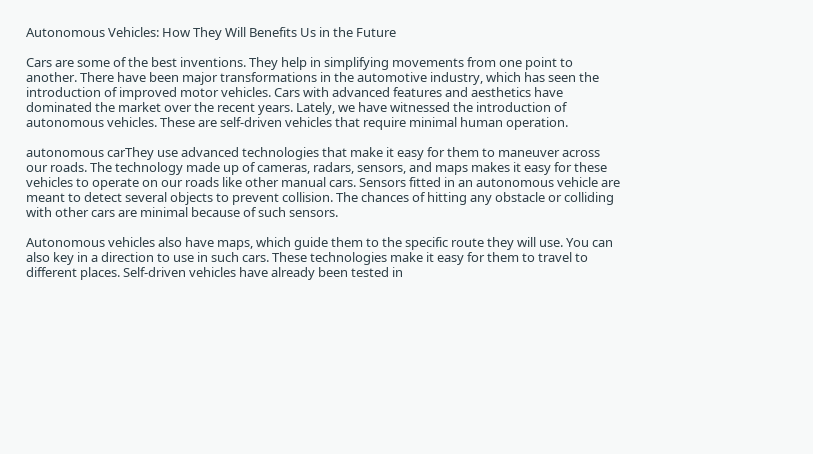Autonomous Vehicles: How They Will Benefits Us in the Future

Cars are some of the best inventions. They help in simplifying movements from one point to another. There have been major transformations in the automotive industry, which has seen the introduction of improved motor vehicles. Cars with advanced features and aesthetics have dominated the market over the recent years. Lately, we have witnessed the introduction of autonomous vehicles. These are self-driven vehicles that require minimal human operation.

autonomous carThey use advanced technologies that make it easy for them to maneuver across our roads. The technology made up of cameras, radars, sensors, and maps makes it easy for these vehicles to operate on our roads like other manual cars. Sensors fitted in an autonomous vehicle are meant to detect several objects to prevent collision. The chances of hitting any obstacle or colliding with other cars are minimal because of such sensors.

Autonomous vehicles also have maps, which guide them to the specific route they will use. You can also key in a direction to use in such cars. These technologies make it easy for them to travel to different places. Self-driven vehicles have already been tested in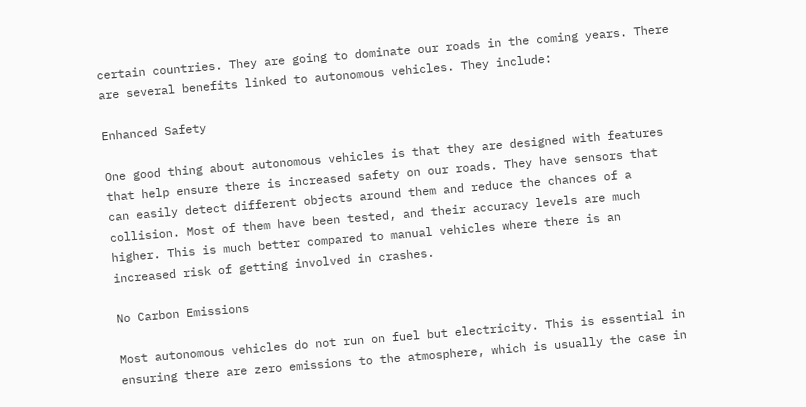certain countries. They are going to dominate our roads in the coming years. There are several benefits linked to autonomous vehicles. They include:

Enhanced Safety

One good thing about autonomous vehicles is that they are designed with features that help ensure there is increased safety on our roads. They have sensors that can easily detect different objects around them and reduce the chances of a collision. Most of them have been tested, and their accuracy levels are much higher. This is much better compared to manual vehicles where there is an increased risk of getting involved in crashes.

No Carbon Emissions

Most autonomous vehicles do not run on fuel but electricity. This is essential in ensuring there are zero emissions to the atmosphere, which is usually the case in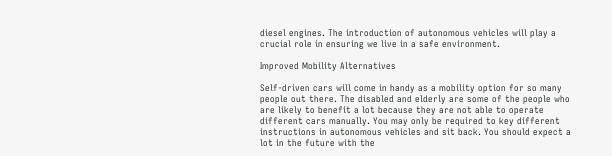diesel engines. The introduction of autonomous vehicles will play a crucial role in ensuring we live in a safe environment.

Improved Mobility Alternatives

Self-driven cars will come in handy as a mobility option for so many people out there. The disabled and elderly are some of the people who are likely to benefit a lot because they are not able to operate different cars manually. You may only be required to key different instructions in autonomous vehicles and sit back. You should expect a lot in the future with the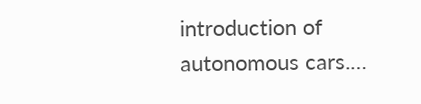introduction of autonomous cars.…